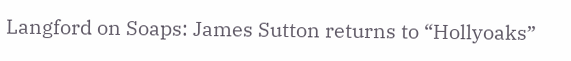Langford on Soaps: James Sutton returns to “Hollyoaks”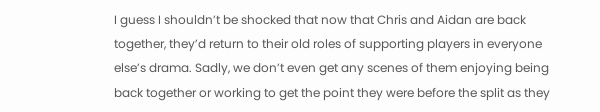I guess I shouldn’t be shocked that now that Chris and Aidan are back together, they’d return to their old roles of supporting players in everyone else’s drama. Sadly, we don’t even get any scenes of them enjoying being back together or working to get the point they were before the split as they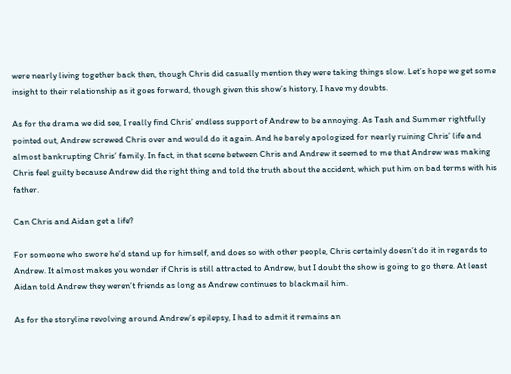were nearly living together back then, though Chris did casually mention they were taking things slow. Let’s hope we get some insight to their relationship as it goes forward, though given this show’s history, I have my doubts.

As for the drama we did see, I really find Chris’ endless support of Andrew to be annoying. As Tash and Summer rightfully pointed out, Andrew screwed Chris over and would do it again. And he barely apologized for nearly ruining Chris’ life and almost bankrupting Chris’ family. In fact, in that scene between Chris and Andrew it seemed to me that Andrew was making Chris feel guilty because Andrew did the right thing and told the truth about the accident, which put him on bad terms with his father.

Can Chris and Aidan get a life?

For someone who swore he’d stand up for himself, and does so with other people, Chris certainly doesn’t do it in regards to Andrew. It almost makes you wonder if Chris is still attracted to Andrew, but I doubt the show is going to go there. At least Aidan told Andrew they weren’t friends as long as Andrew continues to blackmail him.

As for the storyline revolving around Andrew’s epilepsy, I had to admit it remains an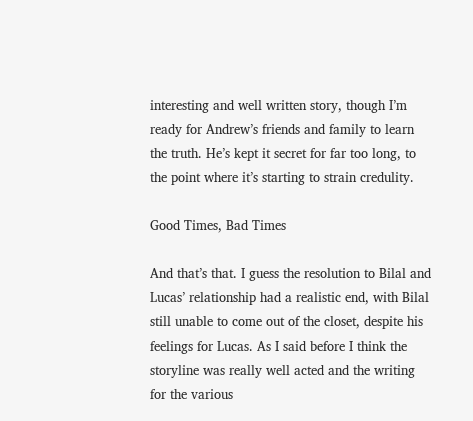interesting and well written story, though I’m ready for Andrew’s friends and family to learn the truth. He’s kept it secret for far too long, to the point where it’s starting to strain credulity.

Good Times, Bad Times

And that’s that. I guess the resolution to Bilal and Lucas’ relationship had a realistic end, with Bilal still unable to come out of the closet, despite his feelings for Lucas. As I said before I think the storyline was really well acted and the writing for the various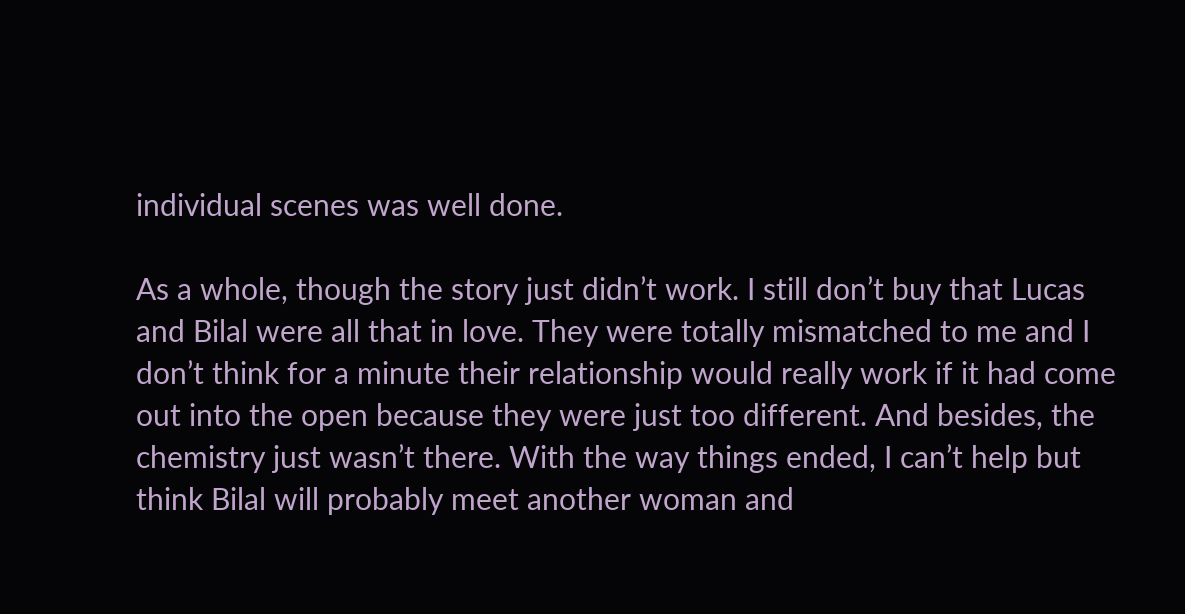individual scenes was well done.

As a whole, though the story just didn’t work. I still don’t buy that Lucas and Bilal were all that in love. They were totally mismatched to me and I don’t think for a minute their relationship would really work if it had come out into the open because they were just too different. And besides, the chemistry just wasn’t there. With the way things ended, I can’t help but think Bilal will probably meet another woman and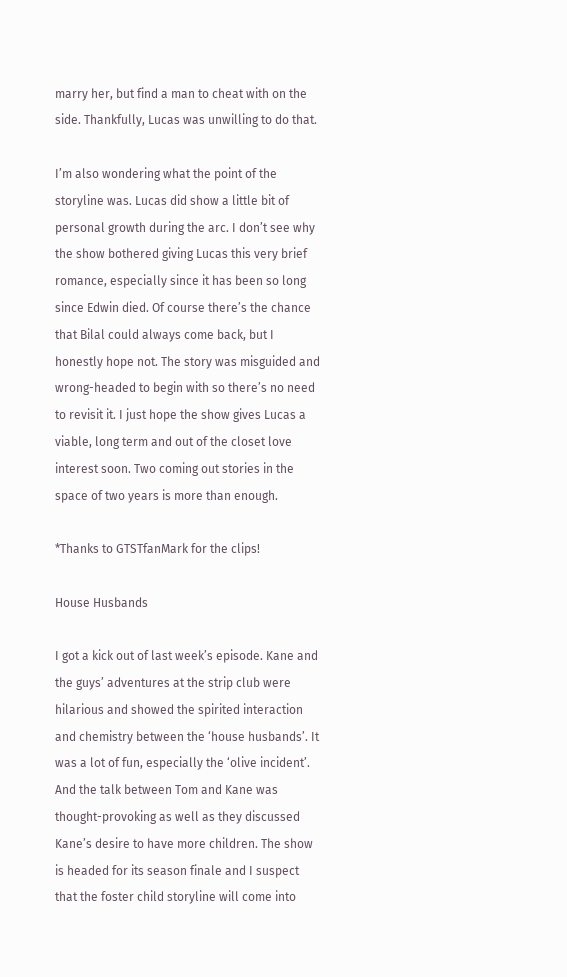marry her, but find a man to cheat with on the side. Thankfully, Lucas was unwilling to do that.

I’m also wondering what the point of the storyline was. Lucas did show a little bit of personal growth during the arc. I don’t see why the show bothered giving Lucas this very brief romance, especially since it has been so long since Edwin died. Of course there’s the chance that Bilal could always come back, but I honestly hope not. The story was misguided and wrong-headed to begin with so there’s no need to revisit it. I just hope the show gives Lucas a viable, long term and out of the closet love interest soon. Two coming out stories in the space of two years is more than enough.

*Thanks to GTSTfanMark for the clips!

House Husbands

I got a kick out of last week’s episode. Kane and the guys’ adventures at the strip club were hilarious and showed the spirited interaction and chemistry between the ‘house husbands’. It was a lot of fun, especially the ‘olive incident’. And the talk between Tom and Kane was thought-provoking as well as they discussed Kane’s desire to have more children. The show is headed for its season finale and I suspect that the foster child storyline will come into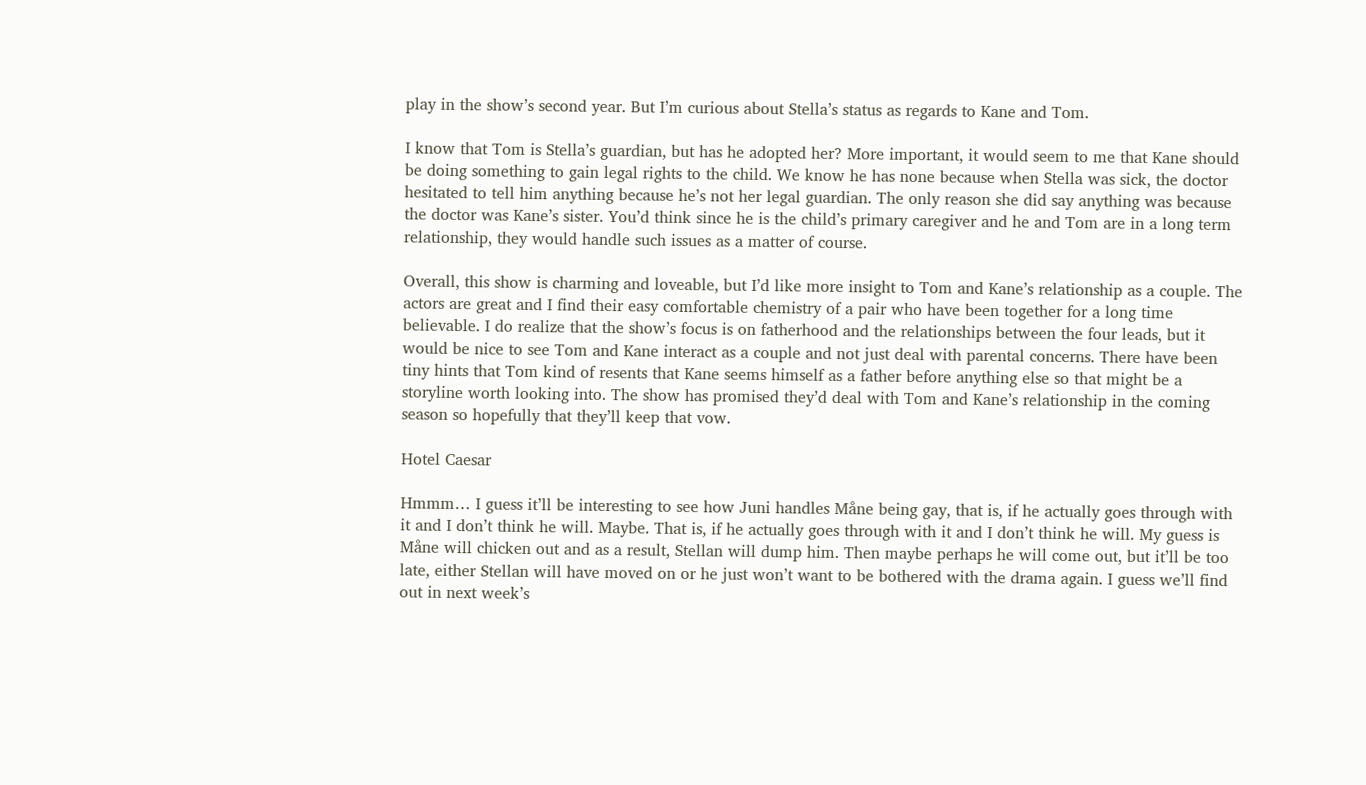play in the show’s second year. But I’m curious about Stella’s status as regards to Kane and Tom.

I know that Tom is Stella’s guardian, but has he adopted her? More important, it would seem to me that Kane should be doing something to gain legal rights to the child. We know he has none because when Stella was sick, the doctor hesitated to tell him anything because he’s not her legal guardian. The only reason she did say anything was because the doctor was Kane’s sister. You’d think since he is the child’s primary caregiver and he and Tom are in a long term relationship, they would handle such issues as a matter of course.

Overall, this show is charming and loveable, but I’d like more insight to Tom and Kane’s relationship as a couple. The actors are great and I find their easy comfortable chemistry of a pair who have been together for a long time believable. I do realize that the show’s focus is on fatherhood and the relationships between the four leads, but it would be nice to see Tom and Kane interact as a couple and not just deal with parental concerns. There have been tiny hints that Tom kind of resents that Kane seems himself as a father before anything else so that might be a storyline worth looking into. The show has promised they’d deal with Tom and Kane’s relationship in the coming season so hopefully that they’ll keep that vow.

Hotel Caesar

Hmmm… I guess it’ll be interesting to see how Juni handles Måne being gay, that is, if he actually goes through with it and I don’t think he will. Maybe. That is, if he actually goes through with it and I don’t think he will. My guess is Måne will chicken out and as a result, Stellan will dump him. Then maybe perhaps he will come out, but it’ll be too late, either Stellan will have moved on or he just won’t want to be bothered with the drama again. I guess we’ll find out in next week’s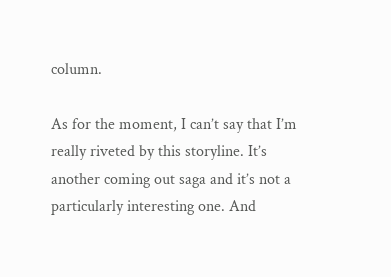column.

As for the moment, I can’t say that I’m really riveted by this storyline. It’s another coming out saga and it’s not a particularly interesting one. And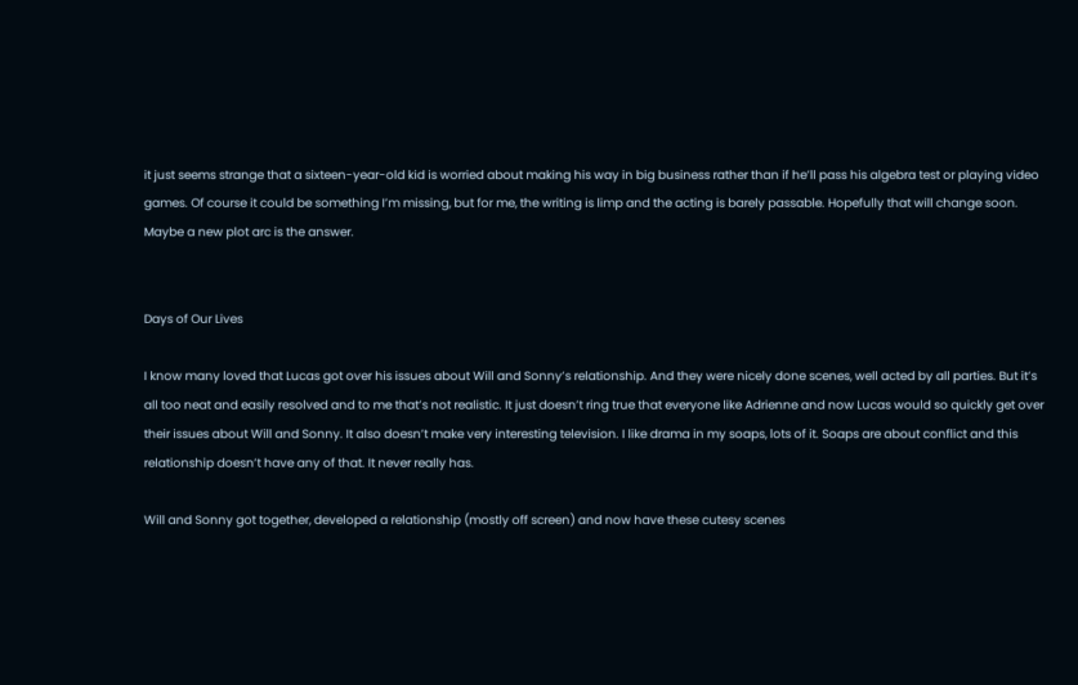it just seems strange that a sixteen-year-old kid is worried about making his way in big business rather than if he’ll pass his algebra test or playing video games. Of course it could be something I’m missing, but for me, the writing is limp and the acting is barely passable. Hopefully that will change soon. Maybe a new plot arc is the answer.


Days of Our Lives

I know many loved that Lucas got over his issues about Will and Sonny’s relationship. And they were nicely done scenes, well acted by all parties. But it’s all too neat and easily resolved and to me that’s not realistic. It just doesn’t ring true that everyone like Adrienne and now Lucas would so quickly get over their issues about Will and Sonny. It also doesn’t make very interesting television. I like drama in my soaps, lots of it. Soaps are about conflict and this relationship doesn’t have any of that. It never really has.

Will and Sonny got together, developed a relationship (mostly off screen) and now have these cutesy scenes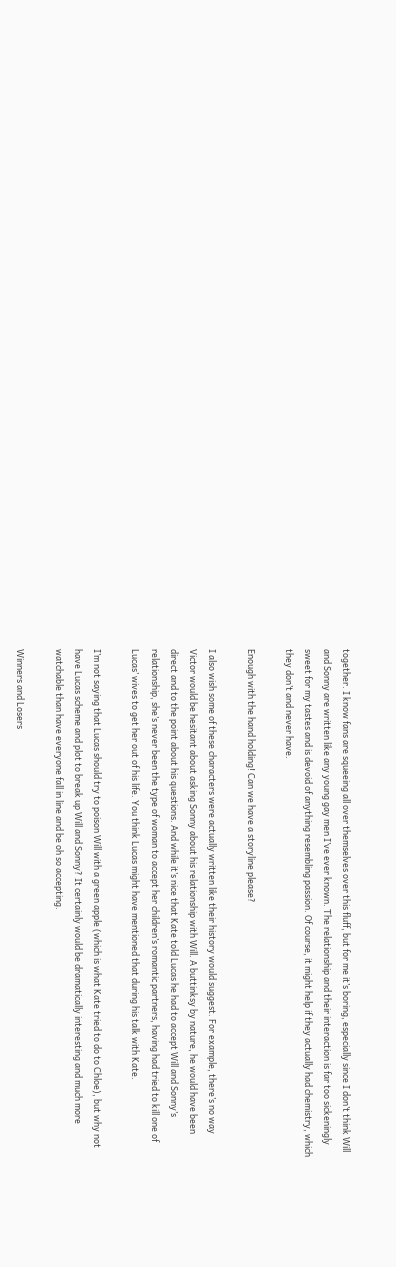together. I know fans are squeeing all over themselves over this fluff, but for me it’s boring, especially since I don’t think Will and Sonny are written like any young gay men I’ve ever known. The relationship and their interaction is far too sickeningly sweet for my tastes and is devoid of anything resembling passion. Of course, it might help if they actually had chemistry, which they don’t and never have.

Enough with the hand holding! Can we have a storyline please?

I also wish some of these characters were actually written like their history would suggest. For example, there’s no way Victor would be hesitant about asking Sonny about his relationship with Will. A buttinksy by nature, he would have been direct and to the point about his questions. And while it’s nice that Kate told Lucas he had to accept Will and Sonny’s relationship, she’s never been the type of woman to accept her children’s romantic partners, having had tried to kill one of Lucas’ wives to get her out of his life. You think Lucas might have mentioned that during his talk with Kate.

I’m not saying that Lucas should try to poison Will with a green apple (which is what Kate tried to do to Chloe), but why not have Lucas scheme and plot to break up Will and Sonny? It certainly would be dramatically interesting and much more watchable than have everyone fall in line and be oh so accepting.

Winners and Losers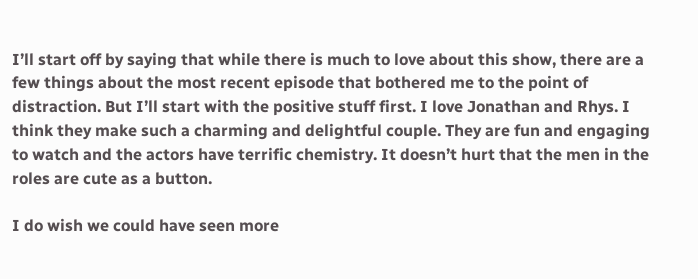I’ll start off by saying that while there is much to love about this show, there are a few things about the most recent episode that bothered me to the point of distraction. But I’ll start with the positive stuff first. I love Jonathan and Rhys. I think they make such a charming and delightful couple. They are fun and engaging to watch and the actors have terrific chemistry. It doesn’t hurt that the men in the roles are cute as a button.

I do wish we could have seen more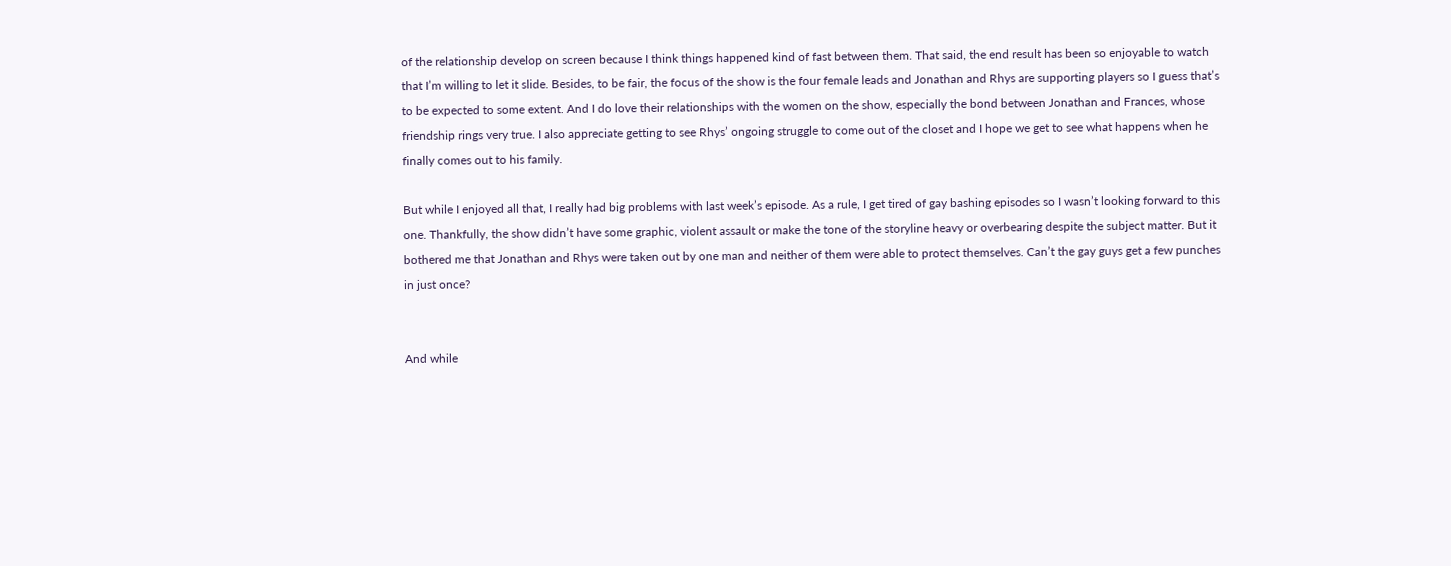of the relationship develop on screen because I think things happened kind of fast between them. That said, the end result has been so enjoyable to watch that I’m willing to let it slide. Besides, to be fair, the focus of the show is the four female leads and Jonathan and Rhys are supporting players so I guess that’s to be expected to some extent. And I do love their relationships with the women on the show, especially the bond between Jonathan and Frances, whose friendship rings very true. I also appreciate getting to see Rhys’ ongoing struggle to come out of the closet and I hope we get to see what happens when he finally comes out to his family.

But while I enjoyed all that, I really had big problems with last week’s episode. As a rule, I get tired of gay bashing episodes so I wasn’t looking forward to this one. Thankfully, the show didn’t have some graphic, violent assault or make the tone of the storyline heavy or overbearing despite the subject matter. But it bothered me that Jonathan and Rhys were taken out by one man and neither of them were able to protect themselves. Can’t the gay guys get a few punches in just once?


And while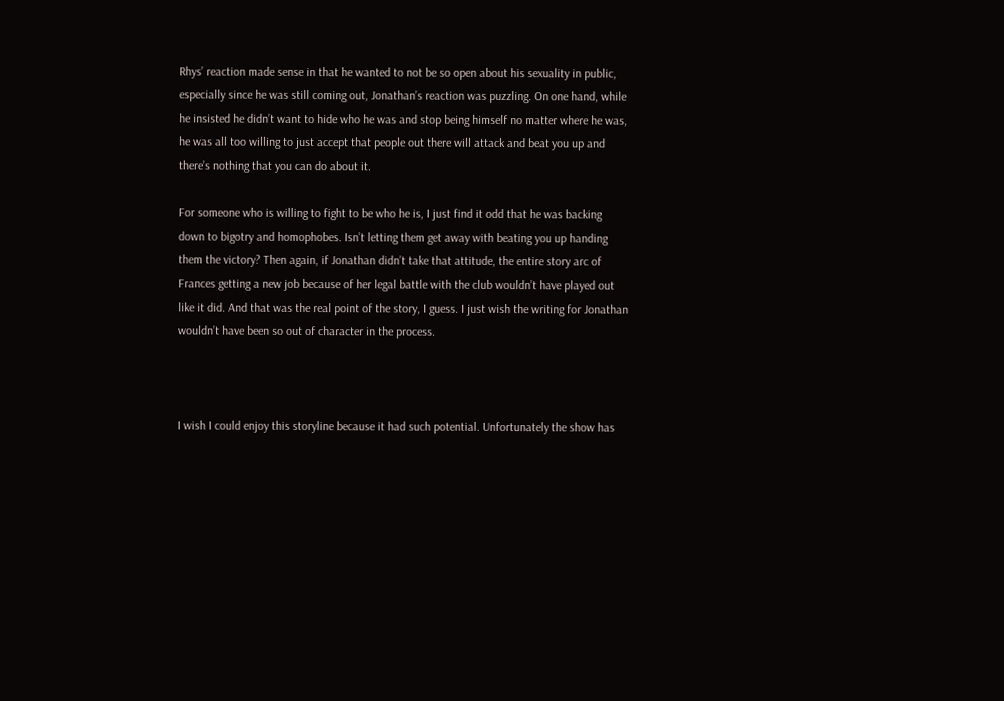Rhys’ reaction made sense in that he wanted to not be so open about his sexuality in public, especially since he was still coming out, Jonathan’s reaction was puzzling. On one hand, while he insisted he didn’t want to hide who he was and stop being himself no matter where he was, he was all too willing to just accept that people out there will attack and beat you up and there’s nothing that you can do about it.

For someone who is willing to fight to be who he is, I just find it odd that he was backing down to bigotry and homophobes. Isn’t letting them get away with beating you up handing them the victory? Then again, if Jonathan didn’t take that attitude, the entire story arc of Frances getting a new job because of her legal battle with the club wouldn’t have played out like it did. And that was the real point of the story, I guess. I just wish the writing for Jonathan wouldn’t have been so out of character in the process.



I wish I could enjoy this storyline because it had such potential. Unfortunately the show has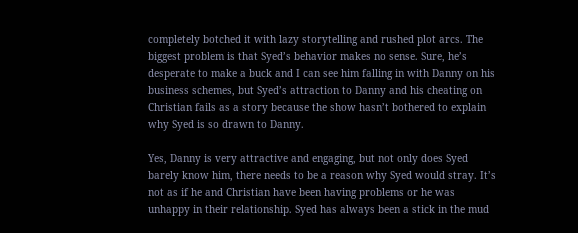completely botched it with lazy storytelling and rushed plot arcs. The biggest problem is that Syed’s behavior makes no sense. Sure, he’s desperate to make a buck and I can see him falling in with Danny on his business schemes, but Syed’s attraction to Danny and his cheating on Christian fails as a story because the show hasn’t bothered to explain why Syed is so drawn to Danny.

Yes, Danny is very attractive and engaging, but not only does Syed barely know him, there needs to be a reason why Syed would stray. It’s not as if he and Christian have been having problems or he was unhappy in their relationship. Syed has always been a stick in the mud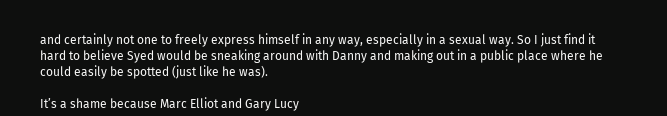and certainly not one to freely express himself in any way, especially in a sexual way. So I just find it hard to believe Syed would be sneaking around with Danny and making out in a public place where he could easily be spotted (just like he was).

It’s a shame because Marc Elliot and Gary Lucy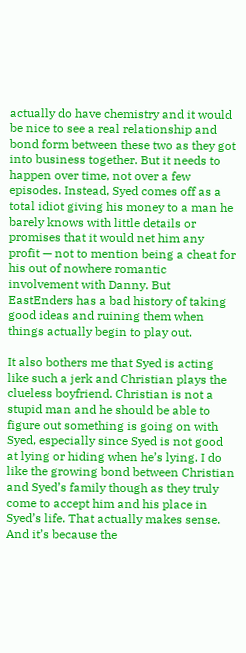actually do have chemistry and it would be nice to see a real relationship and bond form between these two as they got into business together. But it needs to happen over time, not over a few episodes. Instead, Syed comes off as a total idiot giving his money to a man he barely knows with little details or promises that it would net him any profit — not to mention being a cheat for his out of nowhere romantic involvement with Danny. But EastEnders has a bad history of taking good ideas and ruining them when things actually begin to play out.

It also bothers me that Syed is acting like such a jerk and Christian plays the clueless boyfriend. Christian is not a stupid man and he should be able to figure out something is going on with Syed, especially since Syed is not good at lying or hiding when he’s lying. I do like the growing bond between Christian and Syed’s family though as they truly come to accept him and his place in Syed’s life. That actually makes sense. And it’s because the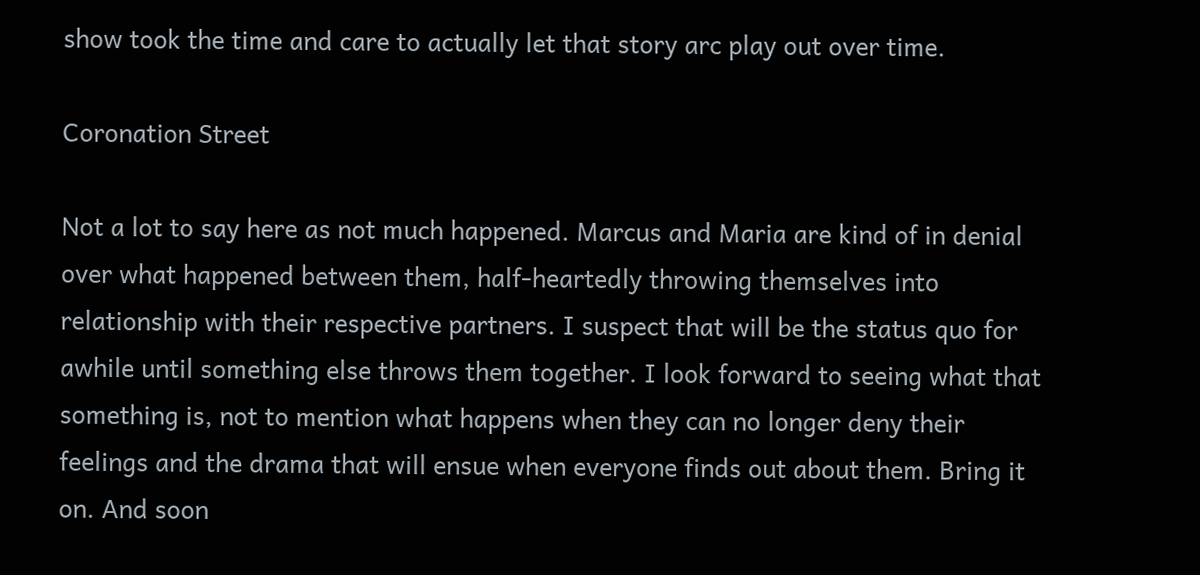show took the time and care to actually let that story arc play out over time.

Coronation Street

Not a lot to say here as not much happened. Marcus and Maria are kind of in denial over what happened between them, half-heartedly throwing themselves into relationship with their respective partners. I suspect that will be the status quo for awhile until something else throws them together. I look forward to seeing what that something is, not to mention what happens when they can no longer deny their feelings and the drama that will ensue when everyone finds out about them. Bring it on. And soon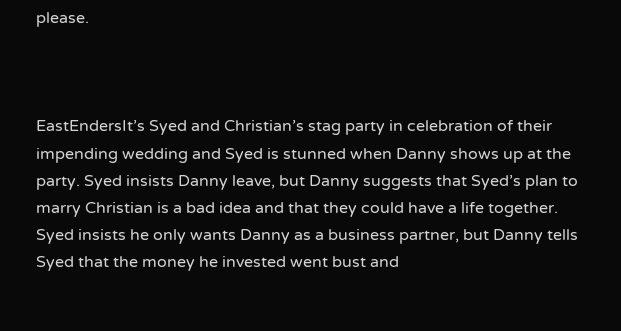please.



EastEndersIt’s Syed and Christian’s stag party in celebration of their impending wedding and Syed is stunned when Danny shows up at the party. Syed insists Danny leave, but Danny suggests that Syed’s plan to marry Christian is a bad idea and that they could have a life together. Syed insists he only wants Danny as a business partner, but Danny tells Syed that the money he invested went bust and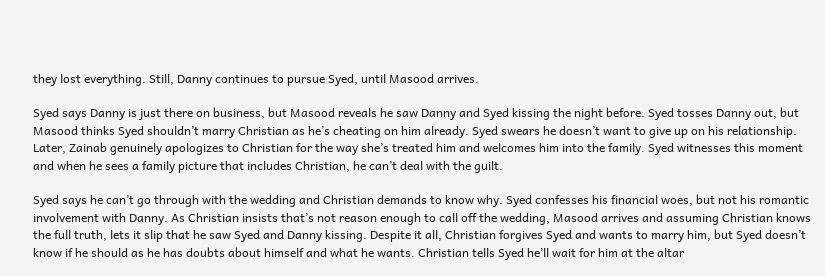they lost everything. Still, Danny continues to pursue Syed, until Masood arrives.

Syed says Danny is just there on business, but Masood reveals he saw Danny and Syed kissing the night before. Syed tosses Danny out, but Masood thinks Syed shouldn’t marry Christian as he’s cheating on him already. Syed swears he doesn’t want to give up on his relationship. Later, Zainab genuinely apologizes to Christian for the way she’s treated him and welcomes him into the family. Syed witnesses this moment and when he sees a family picture that includes Christian, he can’t deal with the guilt.

Syed says he can’t go through with the wedding and Christian demands to know why. Syed confesses his financial woes, but not his romantic involvement with Danny. As Christian insists that’s not reason enough to call off the wedding, Masood arrives and assuming Christian knows the full truth, lets it slip that he saw Syed and Danny kissing. Despite it all, Christian forgives Syed and wants to marry him, but Syed doesn’t know if he should as he has doubts about himself and what he wants. Christian tells Syed he’ll wait for him at the altar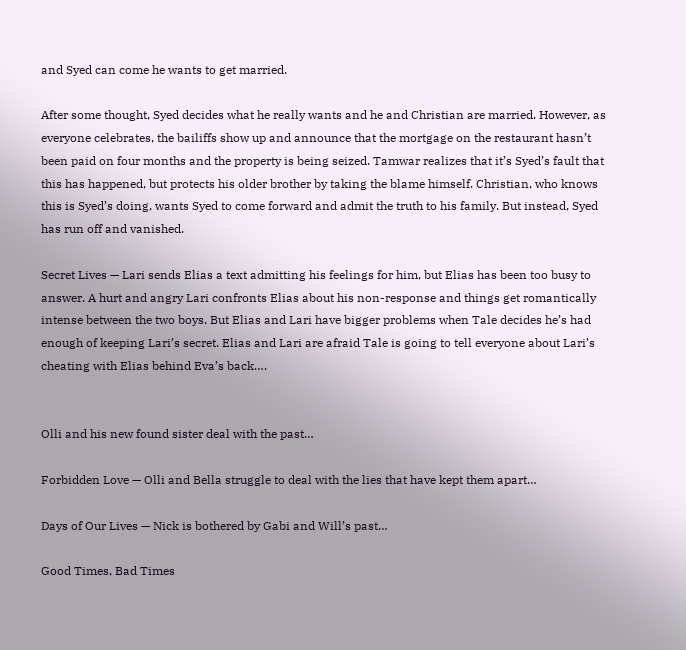and Syed can come he wants to get married.

After some thought, Syed decides what he really wants and he and Christian are married. However, as everyone celebrates, the bailiffs show up and announce that the mortgage on the restaurant hasn’t been paid on four months and the property is being seized. Tamwar realizes that it’s Syed’s fault that this has happened, but protects his older brother by taking the blame himself. Christian, who knows this is Syed’s doing, wants Syed to come forward and admit the truth to his family. But instead, Syed has run off and vanished.

Secret Lives — Lari sends Elias a text admitting his feelings for him, but Elias has been too busy to answer. A hurt and angry Lari confronts Elias about his non-response and things get romantically intense between the two boys. But Elias and Lari have bigger problems when Tale decides he’s had enough of keeping Lari’s secret. Elias and Lari are afraid Tale is going to tell everyone about Lari’s cheating with Elias behind Eva’s back….


Olli and his new found sister deal with the past…

Forbidden Love — Olli and Bella struggle to deal with the lies that have kept them apart…

Days of Our Lives — Nick is bothered by Gabi and Will’s past…

Good Times, Bad Times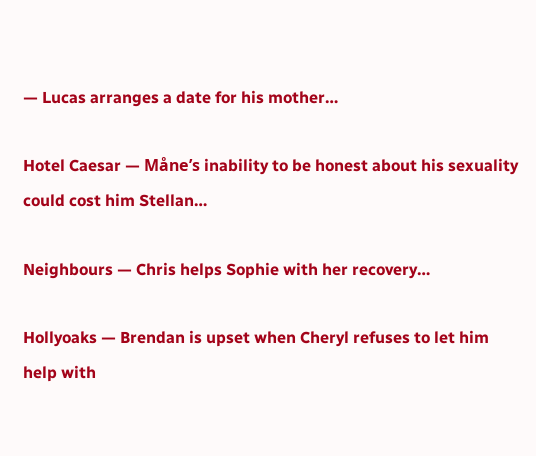— Lucas arranges a date for his mother…

Hotel Caesar — Måne’s inability to be honest about his sexuality could cost him Stellan…

Neighbours — Chris helps Sophie with her recovery…

Hollyoaks — Brendan is upset when Cheryl refuses to let him help with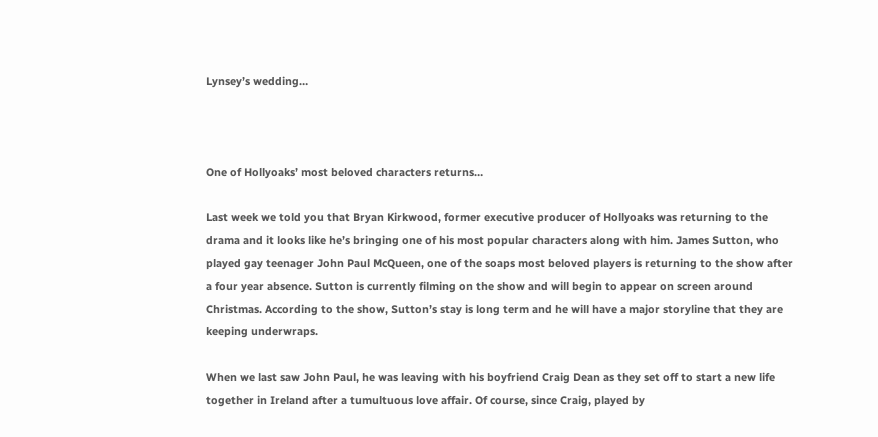Lynsey’s wedding…



One of Hollyoaks’ most beloved characters returns…

Last week we told you that Bryan Kirkwood, former executive producer of Hollyoaks was returning to the drama and it looks like he’s bringing one of his most popular characters along with him. James Sutton, who played gay teenager John Paul McQueen, one of the soaps most beloved players is returning to the show after a four year absence. Sutton is currently filming on the show and will begin to appear on screen around Christmas. According to the show, Sutton’s stay is long term and he will have a major storyline that they are keeping underwraps.

When we last saw John Paul, he was leaving with his boyfriend Craig Dean as they set off to start a new life together in Ireland after a tumultuous love affair. Of course, since Craig, played by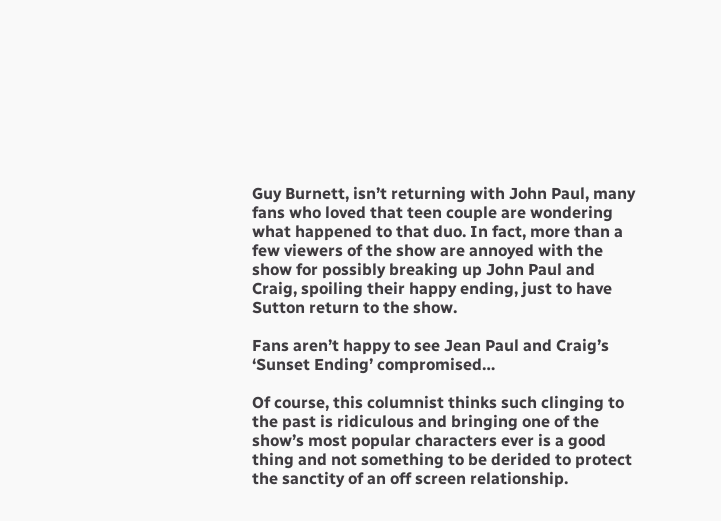Guy Burnett, isn’t returning with John Paul, many fans who loved that teen couple are wondering what happened to that duo. In fact, more than a few viewers of the show are annoyed with the show for possibly breaking up John Paul and Craig, spoiling their happy ending, just to have Sutton return to the show.

Fans aren’t happy to see Jean Paul and Craig’s ‘Sunset Ending’ compromised…

Of course, this columnist thinks such clinging to the past is ridiculous and bringing one of the show’s most popular characters ever is a good thing and not something to be derided to protect the sanctity of an off screen relationship.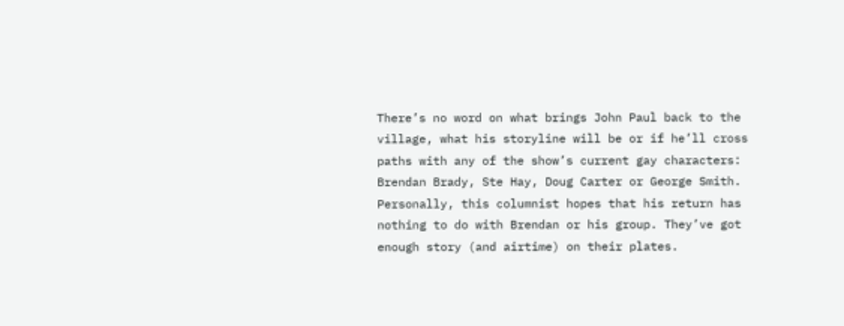There’s no word on what brings John Paul back to the village, what his storyline will be or if he’ll cross paths with any of the show’s current gay characters: Brendan Brady, Ste Hay, Doug Carter or George Smith. Personally, this columnist hopes that his return has nothing to do with Brendan or his group. They’ve got enough story (and airtime) on their plates.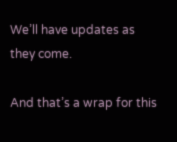We’ll have updates as they come.

And that’s a wrap for this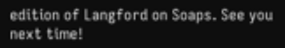edition of Langford on Soaps. See you next time!